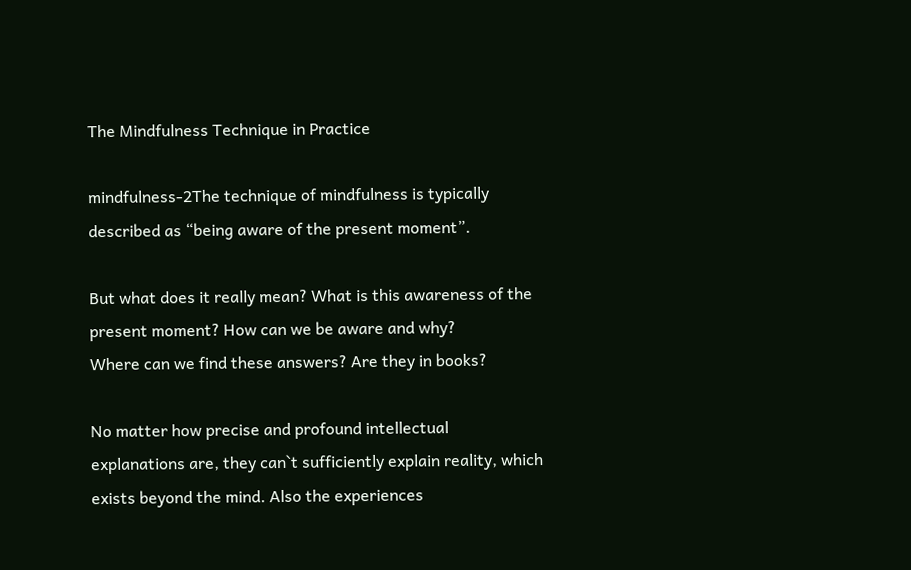The Mindfulness Technique in Practice

mindfulness-2The technique of mindfulness is typically described as “being aware of the present moment”.

But what does it really mean? What is this awareness of the present moment? How can we be aware and why?
Where can we find these answers? Are they in books?

No matter how precise and profound intellectual explanations are, they can`t sufficiently explain reality, which exists beyond the mind. Also the experiences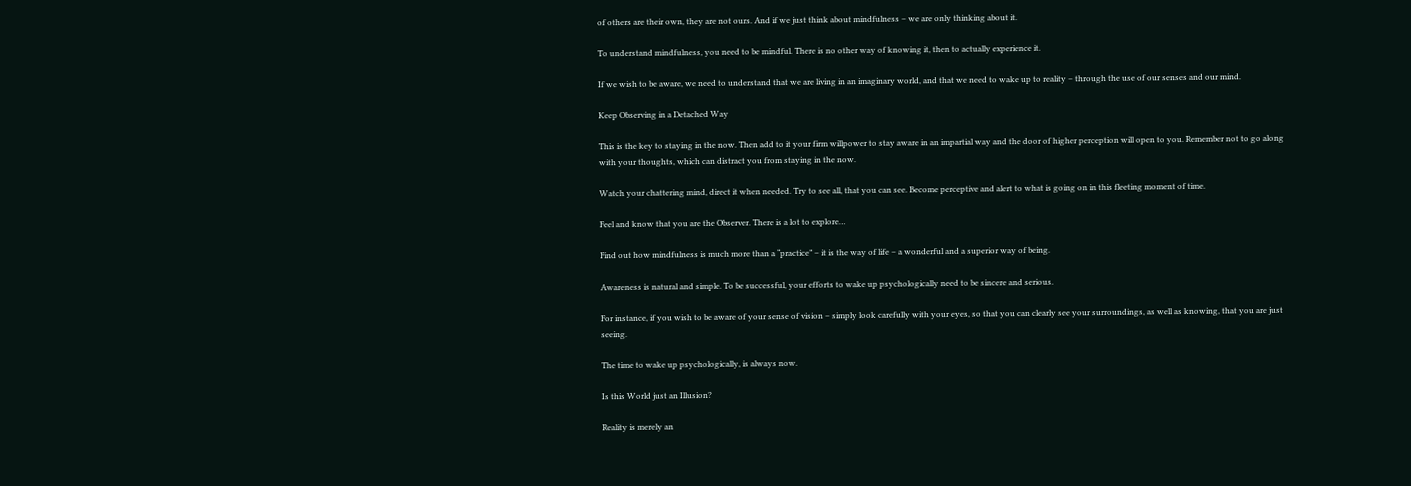of others are their own, they are not ours. And if we just think about mindfulness – we are only thinking about it.

To understand mindfulness, you need to be mindful. There is no other way of knowing it, then to actually experience it.

If we wish to be aware, we need to understand that we are living in an imaginary world, and that we need to wake up to reality – through the use of our senses and our mind.

Keep Observing in a Detached Way

This is the key to staying in the now. Then add to it your firm willpower to stay aware in an impartial way and the door of higher perception will open to you. Remember not to go along with your thoughts, which can distract you from staying in the now.

Watch your chattering mind, direct it when needed. Try to see all, that you can see. Become perceptive and alert to what is going on in this fleeting moment of time.

Feel and know that you are the Observer. There is a lot to explore…

Find out how mindfulness is much more than a “practice” – it is the way of life – a wonderful and a superior way of being.

Awareness is natural and simple. To be successful, your efforts to wake up psychologically need to be sincere and serious.

For instance, if you wish to be aware of your sense of vision – simply look carefully with your eyes, so that you can clearly see your surroundings, as well as knowing, that you are just seeing.

The time to wake up psychologically, is always now.

Is this World just an Illusion?

Reality is merely an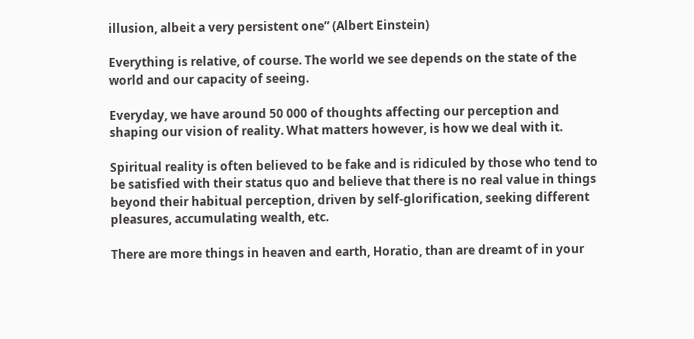illusion, albeit a very persistent one” (Albert Einstein)

Everything is relative, of course. The world we see depends on the state of the world and our capacity of seeing.

Everyday, we have around 50 000 of thoughts affecting our perception and shaping our vision of reality. What matters however, is how we deal with it.

Spiritual reality is often believed to be fake and is ridiculed by those who tend to be satisfied with their status quo and believe that there is no real value in things beyond their habitual perception, driven by self-glorification, seeking different pleasures, accumulating wealth, etc.

There are more things in heaven and earth, Horatio, than are dreamt of in your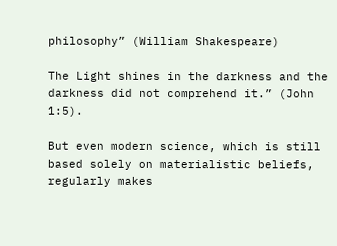philosophy” (William Shakespeare)

The Light shines in the darkness and the darkness did not comprehend it.” (John 1:5).

But even modern science, which is still based solely on materialistic beliefs, regularly makes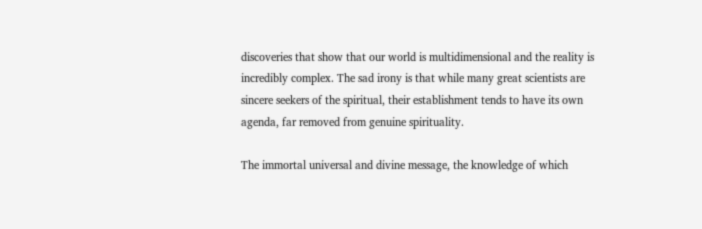discoveries that show that our world is multidimensional and the reality is incredibly complex. The sad irony is that while many great scientists are sincere seekers of the spiritual, their establishment tends to have its own agenda, far removed from genuine spirituality.

The immortal universal and divine message, the knowledge of which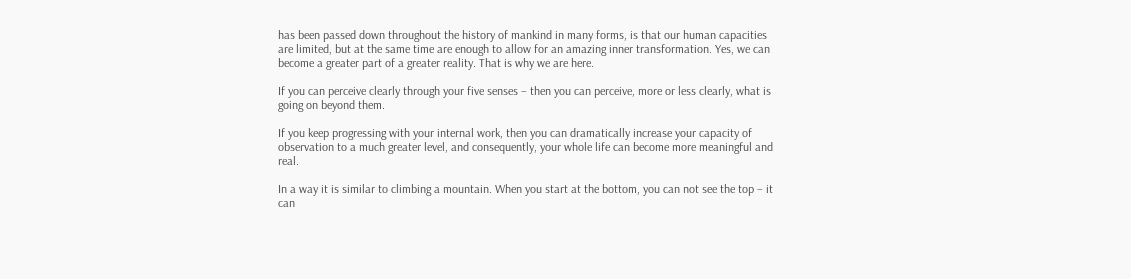has been passed down throughout the history of mankind in many forms, is that our human capacities are limited, but at the same time are enough to allow for an amazing inner transformation. Yes, we can become a greater part of a greater reality. That is why we are here.

If you can perceive clearly through your five senses – then you can perceive, more or less clearly, what is going on beyond them.

If you keep progressing with your internal work, then you can dramatically increase your capacity of observation to a much greater level, and consequently, your whole life can become more meaningful and real.

In a way it is similar to climbing a mountain. When you start at the bottom, you can not see the top – it can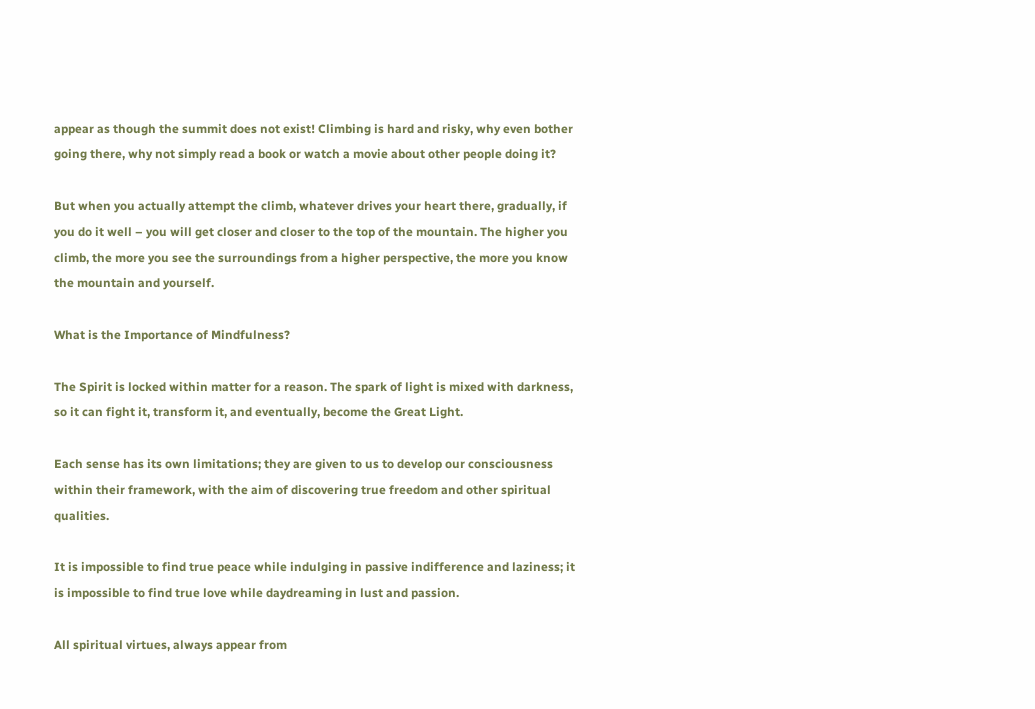appear as though the summit does not exist! Climbing is hard and risky, why even bother going there, why not simply read a book or watch a movie about other people doing it?

But when you actually attempt the climb, whatever drives your heart there, gradually, if you do it well – you will get closer and closer to the top of the mountain. The higher you climb, the more you see the surroundings from a higher perspective, the more you know the mountain and yourself.

What is the Importance of Mindfulness?

The Spirit is locked within matter for a reason. The spark of light is mixed with darkness, so it can fight it, transform it, and eventually, become the Great Light.

Each sense has its own limitations; they are given to us to develop our consciousness within their framework, with the aim of discovering true freedom and other spiritual qualities.

It is impossible to find true peace while indulging in passive indifference and laziness; it is impossible to find true love while daydreaming in lust and passion.

All spiritual virtues, always appear from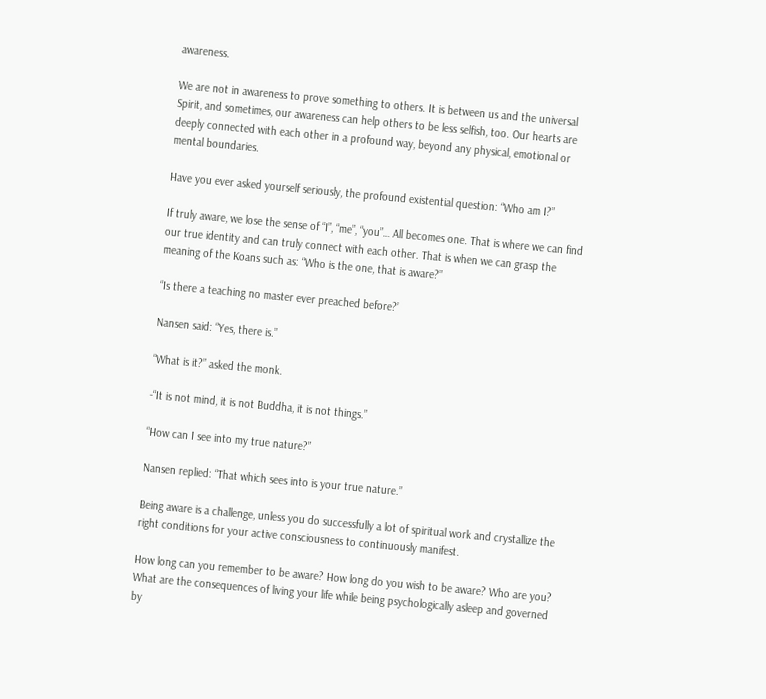awareness.

We are not in awareness to prove something to others. It is between us and the universal Spirit, and sometimes, our awareness can help others to be less selfish, too. Our hearts are deeply connected with each other in a profound way, beyond any physical, emotional or mental boundaries.

Have you ever asked yourself seriously, the profound existential question: “Who am I?”

If truly aware, we lose the sense of “I”, “me”, “you”… All becomes one. That is where we can find our true identity and can truly connect with each other. That is when we can grasp the meaning of the Koans such as: “Who is the one, that is aware?”

“Is there a teaching no master ever preached before?’

Nansen said: “Yes, there is.”

“What is it?” asked the monk.

-“It is not mind, it is not Buddha, it is not things.”

“How can I see into my true nature?”

Nansen replied: “That which sees into is your true nature.”

Being aware is a challenge, unless you do successfully a lot of spiritual work and crystallize the right conditions for your active consciousness to continuously manifest.

How long can you remember to be aware? How long do you wish to be aware? Who are you? What are the consequences of living your life while being psychologically asleep and governed by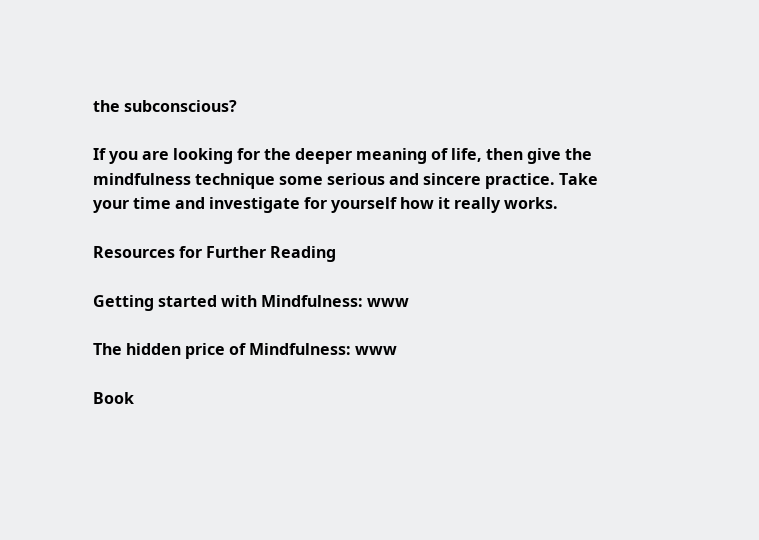the subconscious?

If you are looking for the deeper meaning of life, then give the mindfulness technique some serious and sincere practice. Take your time and investigate for yourself how it really works.

Resources for Further Reading

Getting started with Mindfulness: www

The hidden price of Mindfulness: www

Book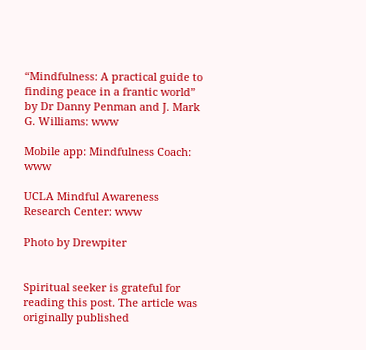“Mindfulness: A practical guide to finding peace in a frantic world” by Dr Danny Penman and J. Mark G. Williams: www

Mobile app: Mindfulness Coach: www

UCLA Mindful Awareness Research Center: www

Photo by Drewpiter


Spiritual seeker is grateful for reading this post. The article was originally published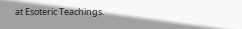at Esoteric Teachings.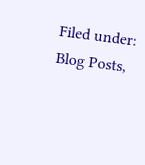Filed under: Blog Posts,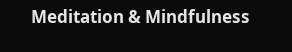Meditation & Mindfulness